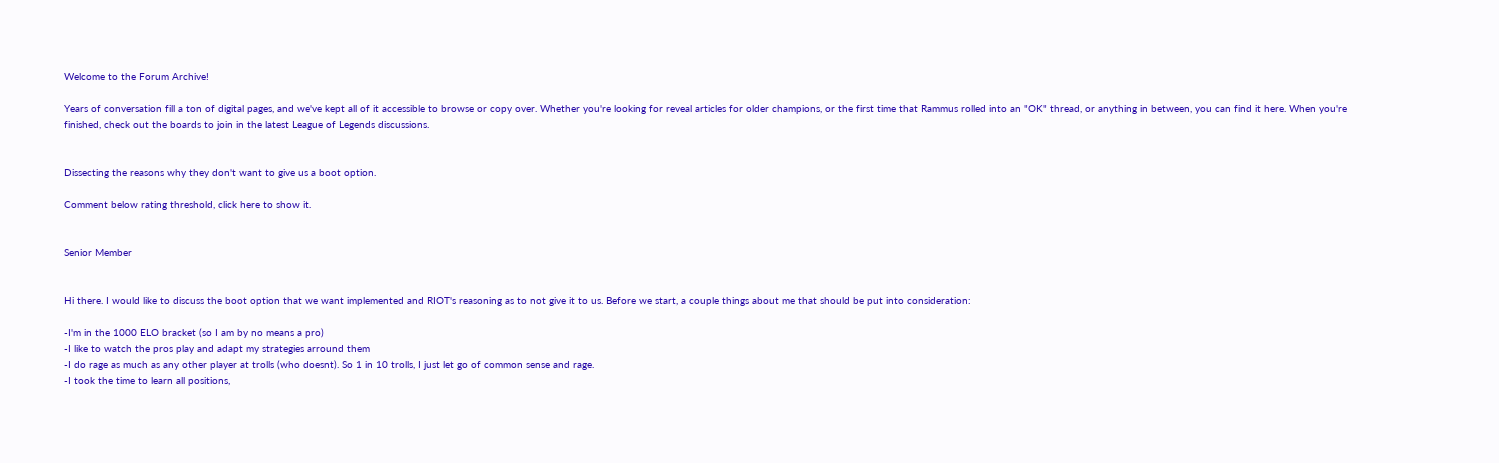Welcome to the Forum Archive!

Years of conversation fill a ton of digital pages, and we've kept all of it accessible to browse or copy over. Whether you're looking for reveal articles for older champions, or the first time that Rammus rolled into an "OK" thread, or anything in between, you can find it here. When you're finished, check out the boards to join in the latest League of Legends discussions.


Dissecting the reasons why they don't want to give us a boot option.

Comment below rating threshold, click here to show it.


Senior Member


Hi there. I would like to discuss the boot option that we want implemented and RIOT's reasoning as to not give it to us. Before we start, a couple things about me that should be put into consideration:

-I'm in the 1000 ELO bracket (so I am by no means a pro)
-I like to watch the pros play and adapt my strategies arround them
-I do rage as much as any other player at trolls (who doesnt). So 1 in 10 trolls, I just let go of common sense and rage.
-I took the time to learn all positions,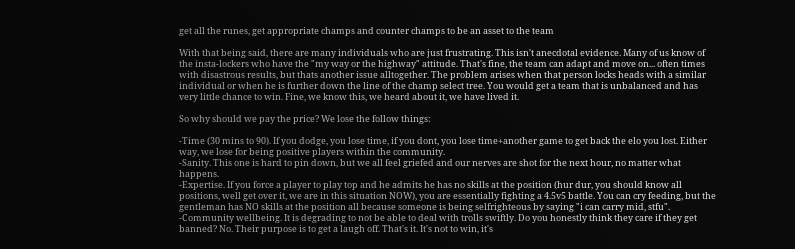get all the runes, get appropriate champs and counter champs to be an asset to the team

With that being said, there are many individuals who are just frustrating. This isn't anecdotal evidence. Many of us know of the insta-lockers who have the "my way or the highway" attitude. That's fine, the team can adapt and move on... often times with disastrous results, but thats another issue alltogether. The problem arises when that person locks heads with a similar individual or when he is further down the line of the champ select tree. You would get a team that is unbalanced and has very little chance to win. Fine, we know this, we heard about it, we have lived it.

So why should we pay the price? We lose the follow things:

-Time (30 mins to 90). If you dodge, you lose time, if you dont, you lose time+another game to get back the elo you lost. Either way, we lose for being positive players within the community.
-Sanity. This one is hard to pin down, but we all feel griefed and our nerves are shot for the next hour, no matter what happens.
-Expertise. If you force a player to play top and he admits he has no skills at the position (hur dur, you should know all positions, well get over it, we are in this situation NOW), you are essentially fighting a 4.5v5 battle. You can cry feeding, but the gentleman has NO skills at the position all because someone is being selfrighteous by saying "i can carry mid, stfu".
-Community wellbeing. It is degrading to not be able to deal with trolls swiftly. Do you honestly think they care if they get banned? No. Their purpose is to get a laugh off. That's it. It's not to win, it's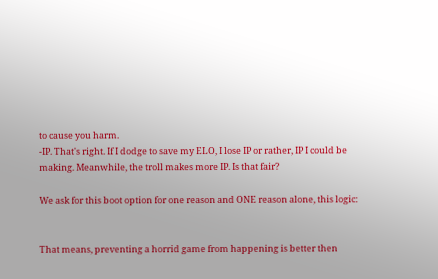to cause you harm.
-IP. That's right. If I dodge to save my ELO, I lose IP or rather, IP I could be making. Meanwhile, the troll makes more IP. Is that fair?

We ask for this boot option for one reason and ONE reason alone, this logic:


That means, preventing a horrid game from happening is better then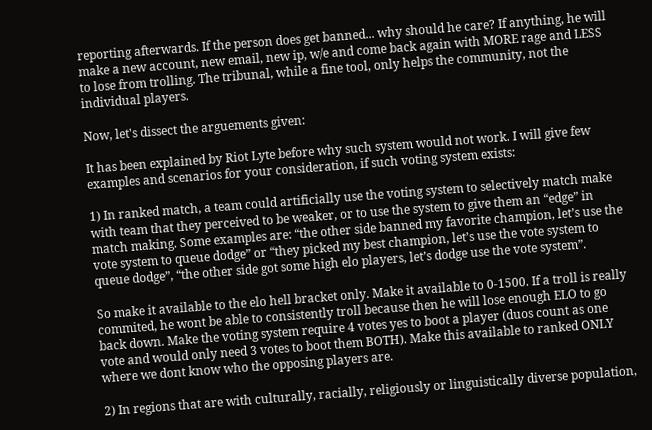reporting afterwards. If the person does get banned... why should he care? If anything, he will make a new account, new email, new ip, w/e and come back again with MORE rage and LESS to lose from trolling. The tribunal, while a fine tool, only helps the community, not the individual players.

Now, let's dissect the arguements given:

It has been explained by Riot Lyte before why such system would not work. I will give few examples and scenarios for your consideration, if such voting system exists:

1) In ranked match, a team could artificially use the voting system to selectively match make with team that they perceived to be weaker, or to use the system to give them an “edge” in match making. Some examples are: “the other side banned my favorite champion, let’s use the vote system to queue dodge” or “they picked my best champion, let’s use the vote system to queue dodge”, “the other side got some high elo players, let’s dodge use the vote system”.

So make it available to the elo hell bracket only. Make it available to 0-1500. If a troll is really commited, he wont be able to consistently troll because then he will lose enough ELO to go back down. Make the voting system require 4 votes yes to boot a player (duos count as one vote and would only need 3 votes to boot them BOTH). Make this available to ranked ONLY where we dont know who the opposing players are.

2) In regions that are with culturally, racially, religiously or linguistically diverse population,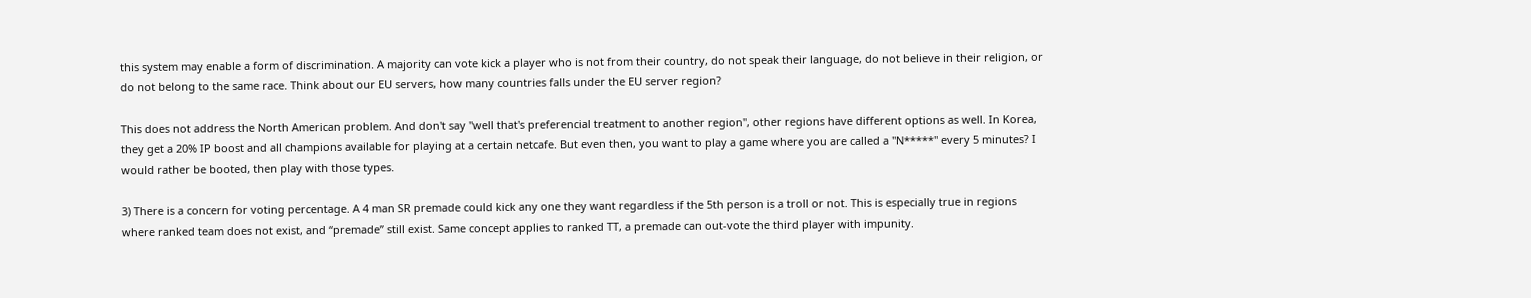this system may enable a form of discrimination. A majority can vote kick a player who is not from their country, do not speak their language, do not believe in their religion, or do not belong to the same race. Think about our EU servers, how many countries falls under the EU server region?

This does not address the North American problem. And don't say "well that's preferencial treatment to another region", other regions have different options as well. In Korea, they get a 20% IP boost and all champions available for playing at a certain netcafe. But even then, you want to play a game where you are called a "N*****" every 5 minutes? I would rather be booted, then play with those types.

3) There is a concern for voting percentage. A 4 man SR premade could kick any one they want regardless if the 5th person is a troll or not. This is especially true in regions where ranked team does not exist, and “premade” still exist. Same concept applies to ranked TT, a premade can out-vote the third player with impunity.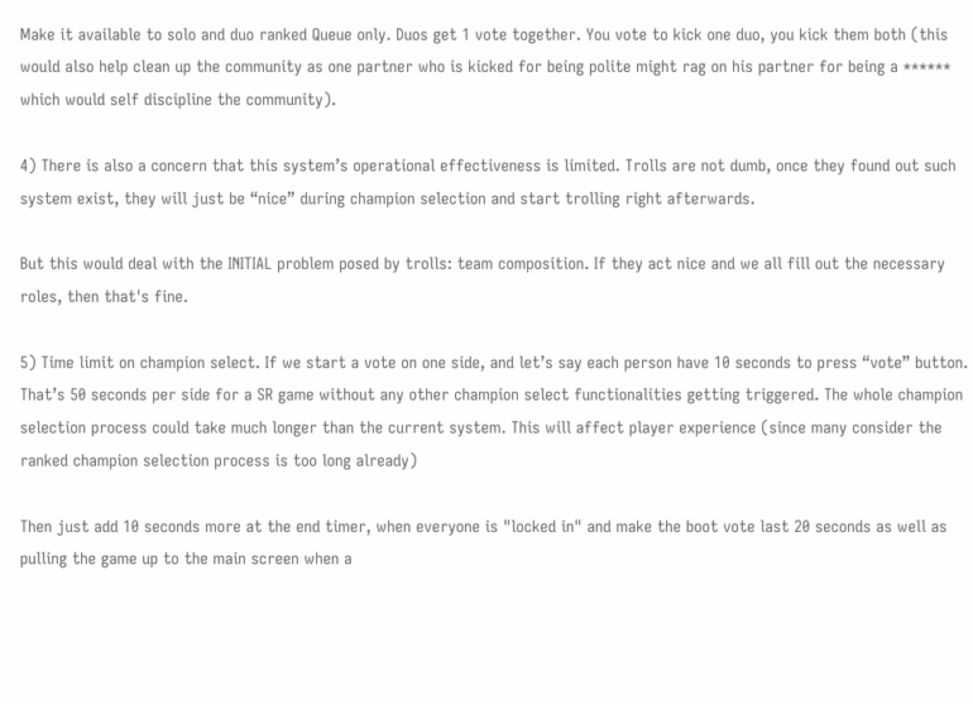Make it available to solo and duo ranked Queue only. Duos get 1 vote together. You vote to kick one duo, you kick them both (this would also help clean up the community as one partner who is kicked for being polite might rag on his partner for being a ****** which would self discipline the community).

4) There is also a concern that this system’s operational effectiveness is limited. Trolls are not dumb, once they found out such system exist, they will just be “nice” during champion selection and start trolling right afterwards.

But this would deal with the INITIAL problem posed by trolls: team composition. If they act nice and we all fill out the necessary roles, then that's fine.

5) Time limit on champion select. If we start a vote on one side, and let’s say each person have 10 seconds to press “vote” button. That’s 50 seconds per side for a SR game without any other champion select functionalities getting triggered. The whole champion selection process could take much longer than the current system. This will affect player experience (since many consider the ranked champion selection process is too long already)

Then just add 10 seconds more at the end timer, when everyone is "locked in" and make the boot vote last 20 seconds as well as pulling the game up to the main screen when a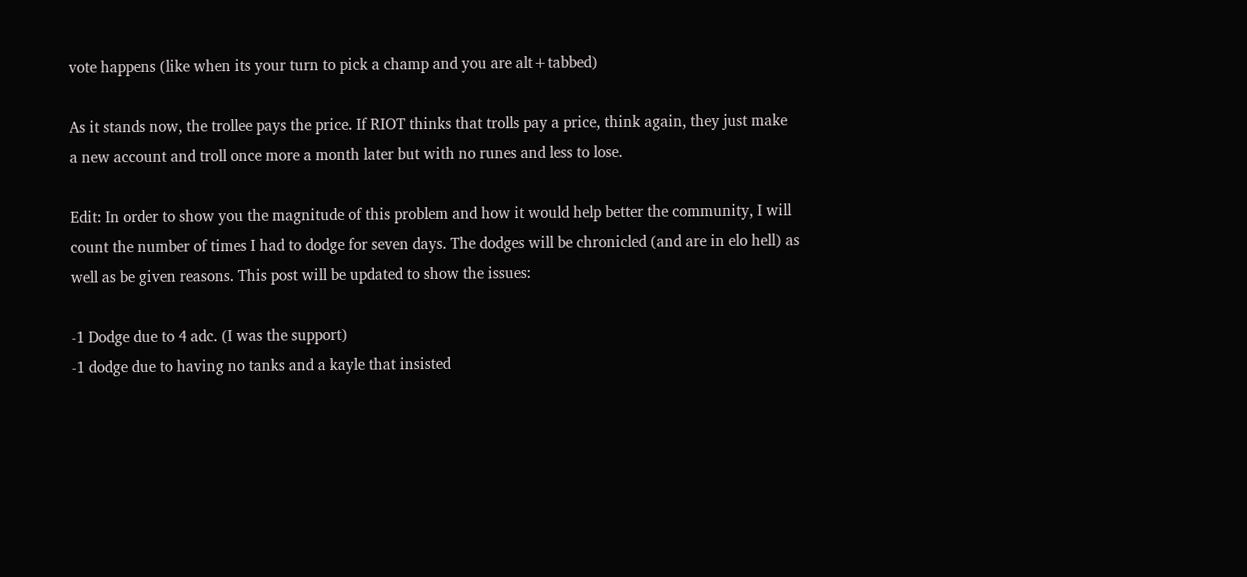vote happens (like when its your turn to pick a champ and you are alt+tabbed)

As it stands now, the trollee pays the price. If RIOT thinks that trolls pay a price, think again, they just make a new account and troll once more a month later but with no runes and less to lose.

Edit: In order to show you the magnitude of this problem and how it would help better the community, I will count the number of times I had to dodge for seven days. The dodges will be chronicled (and are in elo hell) as well as be given reasons. This post will be updated to show the issues:

-1 Dodge due to 4 adc. (I was the support)
-1 dodge due to having no tanks and a kayle that insisted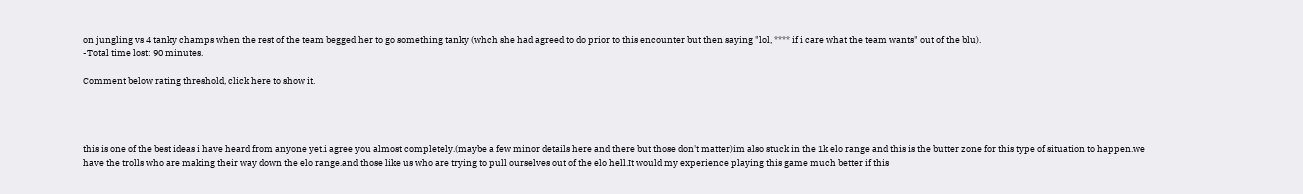on jungling vs 4 tanky champs when the rest of the team begged her to go something tanky (whch she had agreed to do prior to this encounter but then saying "lol, **** if i care what the team wants" out of the blu).
-Total time lost: 90 minutes.

Comment below rating threshold, click here to show it.




this is one of the best ideas i have heard from anyone yet.i agree you almost completely.(maybe a few minor details here and there but those don't matter)im also stuck in the 1k elo range and this is the butter zone for this type of situation to happen.we have the trolls who are making their way down the elo range.and those like us who are trying to pull ourselves out of the elo hell.It would my experience playing this game much better if this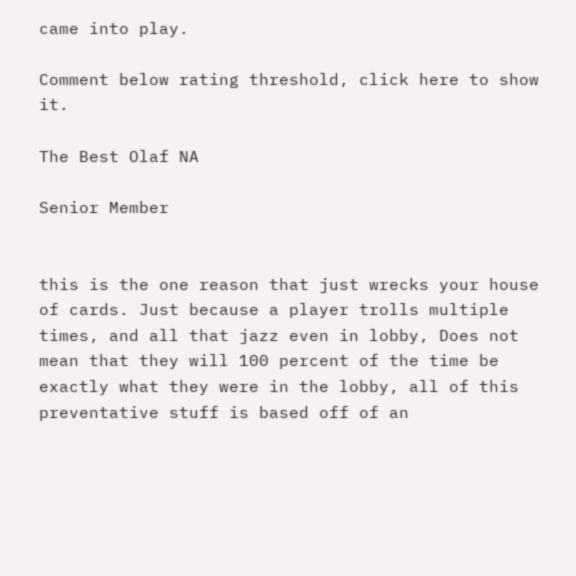came into play.

Comment below rating threshold, click here to show it.

The Best Olaf NA

Senior Member


this is the one reason that just wrecks your house of cards. Just because a player trolls multiple times, and all that jazz even in lobby, Does not mean that they will 100 percent of the time be exactly what they were in the lobby, all of this preventative stuff is based off of an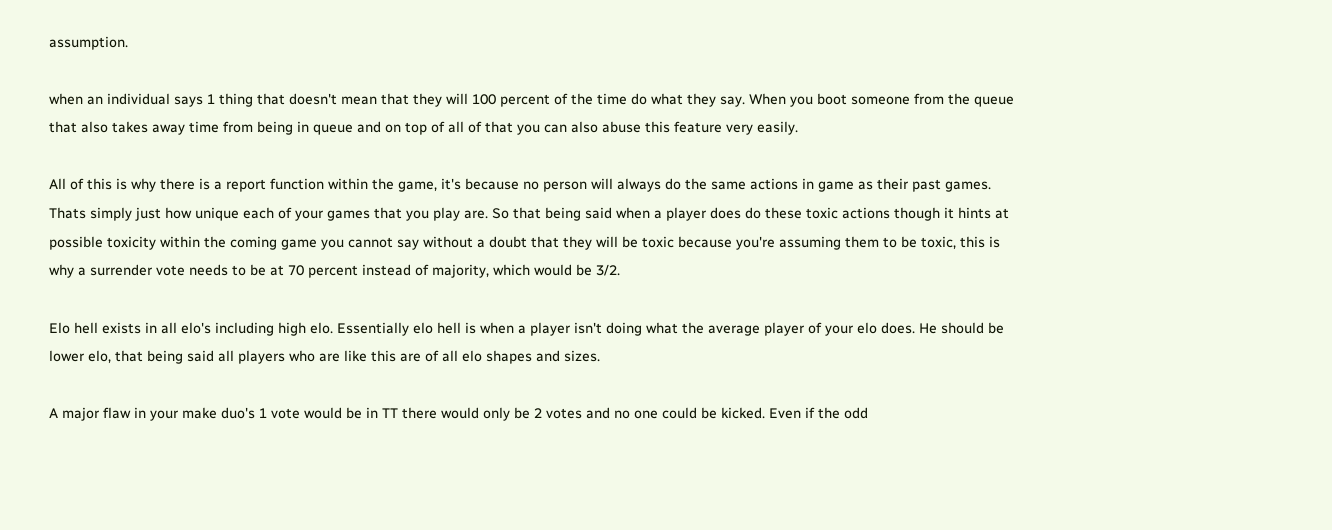assumption.

when an individual says 1 thing that doesn't mean that they will 100 percent of the time do what they say. When you boot someone from the queue that also takes away time from being in queue and on top of all of that you can also abuse this feature very easily.

All of this is why there is a report function within the game, it's because no person will always do the same actions in game as their past games. Thats simply just how unique each of your games that you play are. So that being said when a player does do these toxic actions though it hints at possible toxicity within the coming game you cannot say without a doubt that they will be toxic because you're assuming them to be toxic, this is why a surrender vote needs to be at 70 percent instead of majority, which would be 3/2.

Elo hell exists in all elo's including high elo. Essentially elo hell is when a player isn't doing what the average player of your elo does. He should be lower elo, that being said all players who are like this are of all elo shapes and sizes.

A major flaw in your make duo's 1 vote would be in TT there would only be 2 votes and no one could be kicked. Even if the odd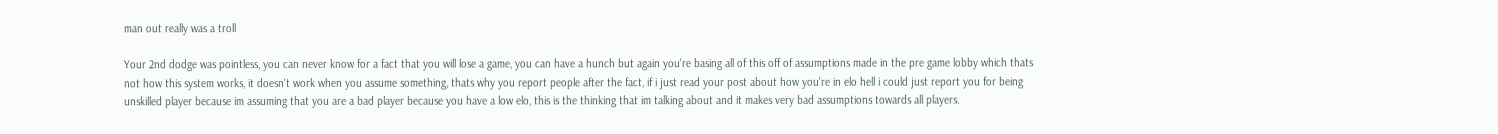man out really was a troll

Your 2nd dodge was pointless, you can never know for a fact that you will lose a game, you can have a hunch but again you're basing all of this off of assumptions made in the pre game lobby which thats not how this system works, it doesn't work when you assume something, thats why you report people after the fact, if i just read your post about how you're in elo hell i could just report you for being unskilled player because im assuming that you are a bad player because you have a low elo, this is the thinking that im talking about and it makes very bad assumptions towards all players.